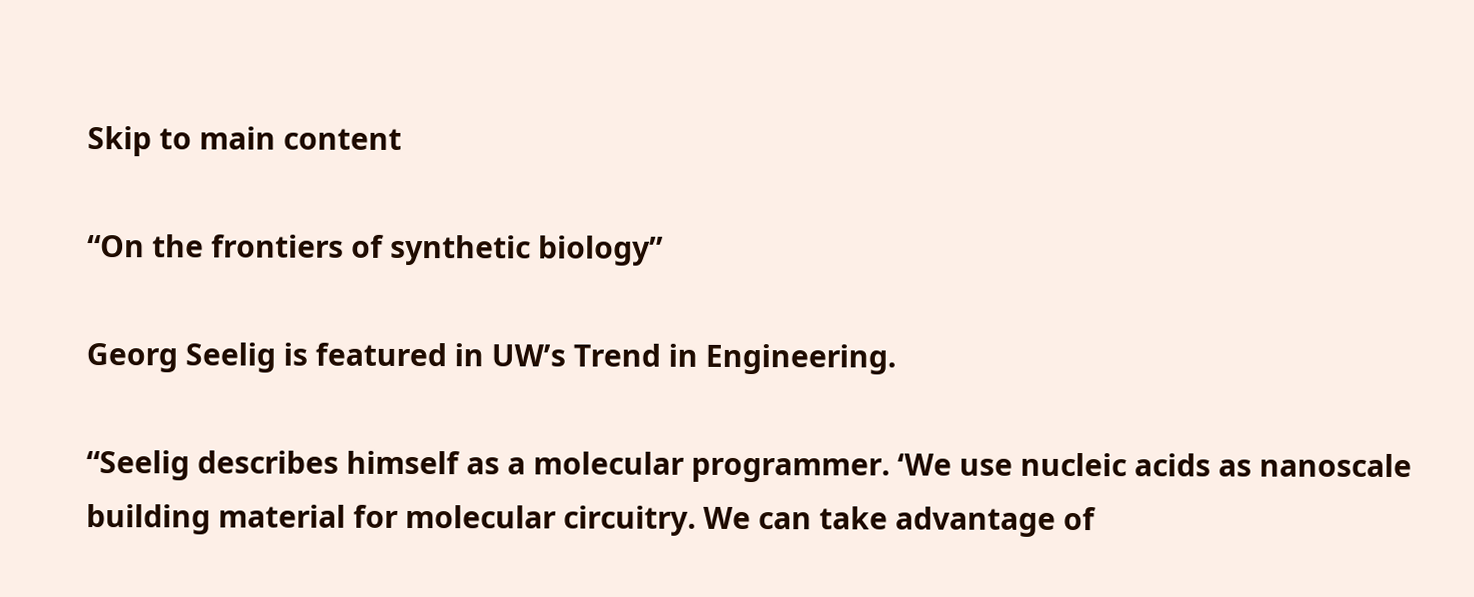Skip to main content

“On the frontiers of synthetic biology”

Georg Seelig is featured in UW’s Trend in Engineering.

“Seelig describes himself as a molecular programmer. ‘We use nucleic acids as nanoscale building material for molecular circuitry. We can take advantage of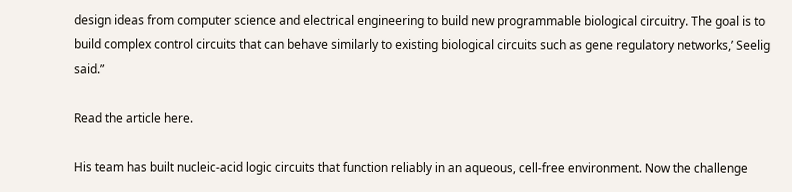design ideas from computer science and electrical engineering to build new programmable biological circuitry. The goal is to build complex control circuits that can behave similarly to existing biological circuits such as gene regulatory networks,’ Seelig said.”

Read the article here.

His team has built nucleic-acid logic circuits that function reliably in an aqueous, cell-free environment. Now the challenge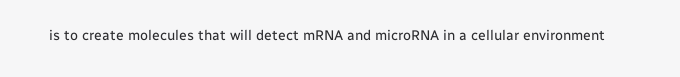is to create molecules that will detect mRNA and microRNA in a cellular environment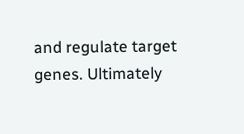and regulate target genes. Ultimately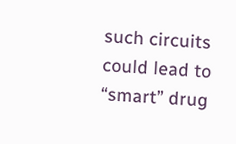such circuits could lead to “smart” drug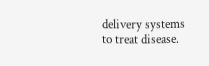delivery systems to treat disease.